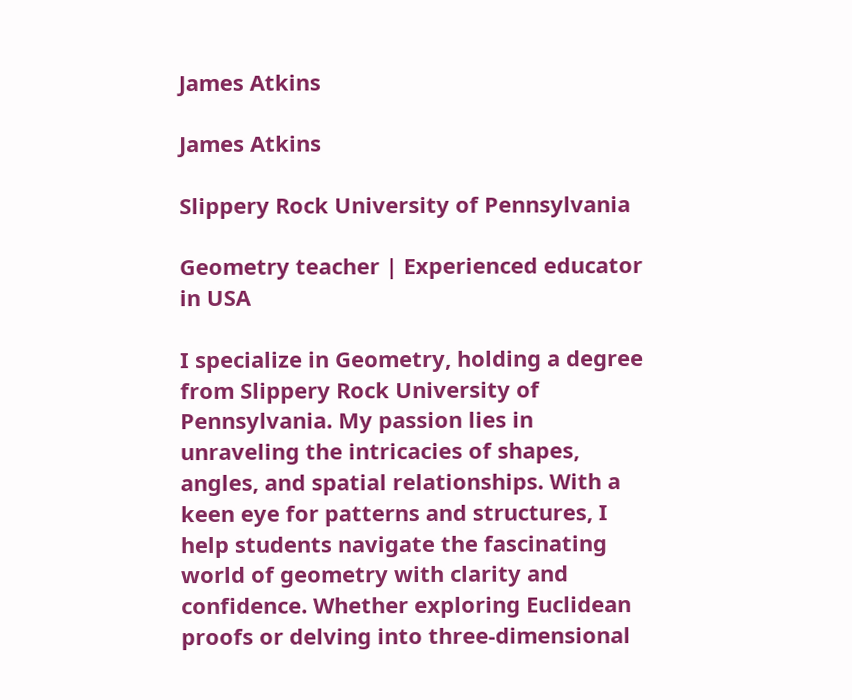James Atkins

James Atkins

Slippery Rock University of Pennsylvania

Geometry teacher | Experienced educator in USA

I specialize in Geometry, holding a degree from Slippery Rock University of Pennsylvania. My passion lies in unraveling the intricacies of shapes, angles, and spatial relationships. With a keen eye for patterns and structures, I help students navigate the fascinating world of geometry with clarity and confidence. Whether exploring Euclidean proofs or delving into three-dimensional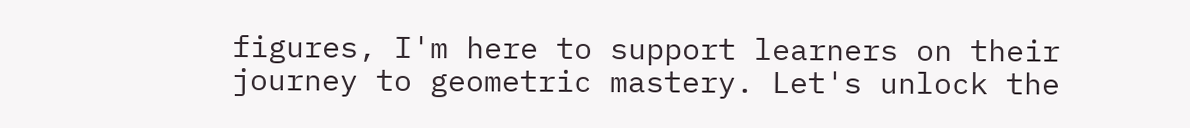figures, I'm here to support learners on their journey to geometric mastery. Let's unlock the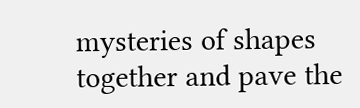mysteries of shapes together and pave the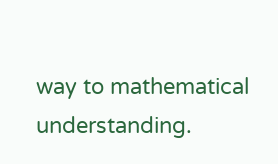way to mathematical understanding.